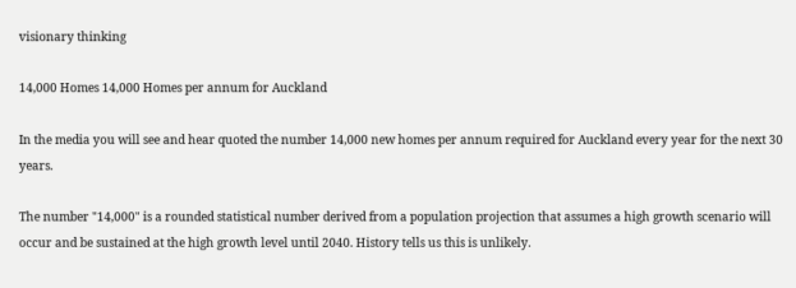visionary thinking

14,000 Homes 14,000 Homes per annum for Auckland

In the media you will see and hear quoted the number 14,000 new homes per annum required for Auckland every year for the next 30 years.

The number "14,000" is a rounded statistical number derived from a population projection that assumes a high growth scenario will occur and be sustained at the high growth level until 2040. History tells us this is unlikely.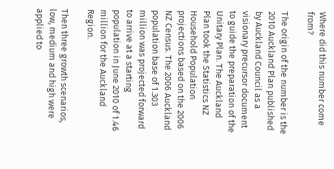Where did this number come from?

The origin of the number is the 2010 Auckland Plan published by Auckland Council as a visionary precursor document to guide the preparation of the Unitary Plan. The Auckland Plan took the Statistics NZ Household Population projections based on the 2006 NZ Census. The 2006 Auckland population base of 1.303 million was projected forward to arrive at a starting population in June 2010 of 1.46 million for the Auckland Region.

Then three growth scenarios, low, medium and high were applied to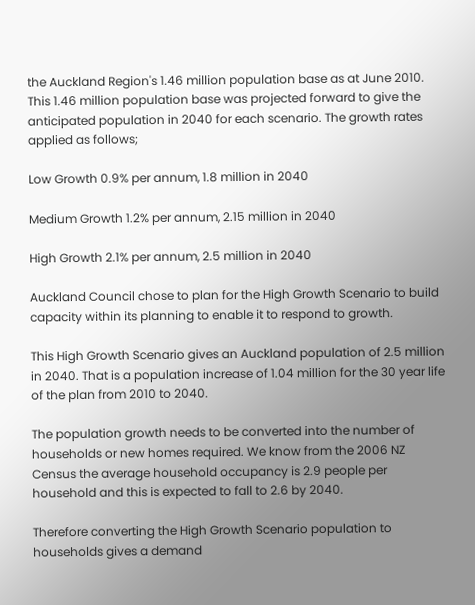the Auckland Region's 1.46 million population base as at June 2010. This 1.46 million population base was projected forward to give the anticipated population in 2040 for each scenario. The growth rates applied as follows;

Low Growth 0.9% per annum, 1.8 million in 2040

Medium Growth 1.2% per annum, 2.15 million in 2040

High Growth 2.1% per annum, 2.5 million in 2040

Auckland Council chose to plan for the High Growth Scenario to build capacity within its planning to enable it to respond to growth.

This High Growth Scenario gives an Auckland population of 2.5 million in 2040. That is a population increase of 1.04 million for the 30 year life of the plan from 2010 to 2040.

The population growth needs to be converted into the number of households or new homes required. We know from the 2006 NZ Census the average household occupancy is 2.9 people per household and this is expected to fall to 2.6 by 2040.

Therefore converting the High Growth Scenario population to households gives a demand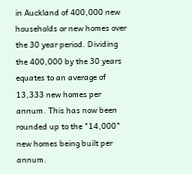in Auckland of 400,000 new households or new homes over the 30 year period. Dividing the 400,000 by the 30 years equates to an average of 13,333 new homes per annum. This has now been rounded up to the "14,000" new homes being built per annum.